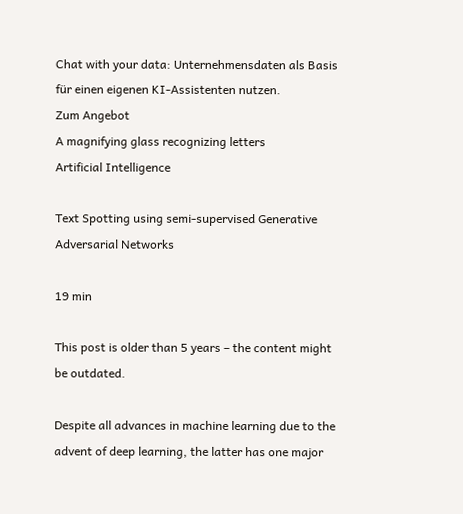Chat with your data: Unternehmensdaten als Basis für einen eigenen KI-Assistenten nutzen.
Zum Angebot
A magnifying glass recognizing letters
Artificial Intelligence

Text Spotting using semi-supervised Generative Adversarial Networks

19 min

This post is older than 5 years – the content might be outdated.

Despite all advances in machine learning due to the advent of deep learning, the latter has one major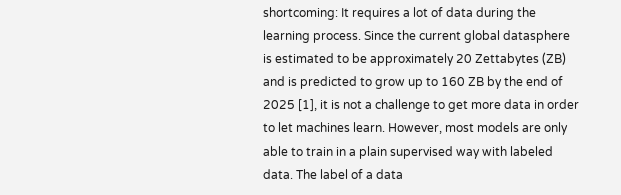shortcoming: It requires a lot of data during the learning process. Since the current global datasphere is estimated to be approximately 20 Zettabytes (ZB) and is predicted to grow up to 160 ZB by the end of 2025 [1], it is not a challenge to get more data in order to let machines learn. However, most models are only able to train in a plain supervised way with labeled data. The label of a data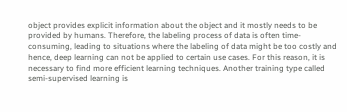object provides explicit information about the object and it mostly needs to be provided by humans. Therefore, the labeling process of data is often time-consuming, leading to situations where the labeling of data might be too costly and hence, deep learning can not be applied to certain use cases. For this reason, it is necessary to find more efficient learning techniques. Another training type called semi-supervised learning is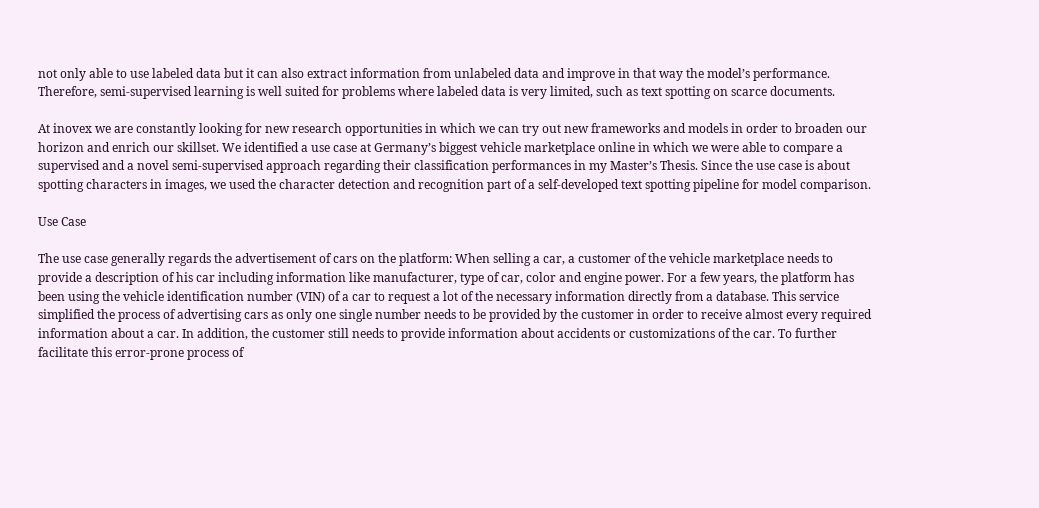not only able to use labeled data but it can also extract information from unlabeled data and improve in that way the model’s performance. Therefore, semi-supervised learning is well suited for problems where labeled data is very limited, such as text spotting on scarce documents.

At inovex we are constantly looking for new research opportunities in which we can try out new frameworks and models in order to broaden our horizon and enrich our skillset. We identified a use case at Germany’s biggest vehicle marketplace online in which we were able to compare a supervised and a novel semi-supervised approach regarding their classification performances in my Master’s Thesis. Since the use case is about spotting characters in images, we used the character detection and recognition part of a self-developed text spotting pipeline for model comparison.

Use Case

The use case generally regards the advertisement of cars on the platform: When selling a car, a customer of the vehicle marketplace needs to provide a description of his car including information like manufacturer, type of car, color and engine power. For a few years, the platform has been using the vehicle identification number (VIN) of a car to request a lot of the necessary information directly from a database. This service simplified the process of advertising cars as only one single number needs to be provided by the customer in order to receive almost every required information about a car. In addition, the customer still needs to provide information about accidents or customizations of the car. To further facilitate this error-prone process of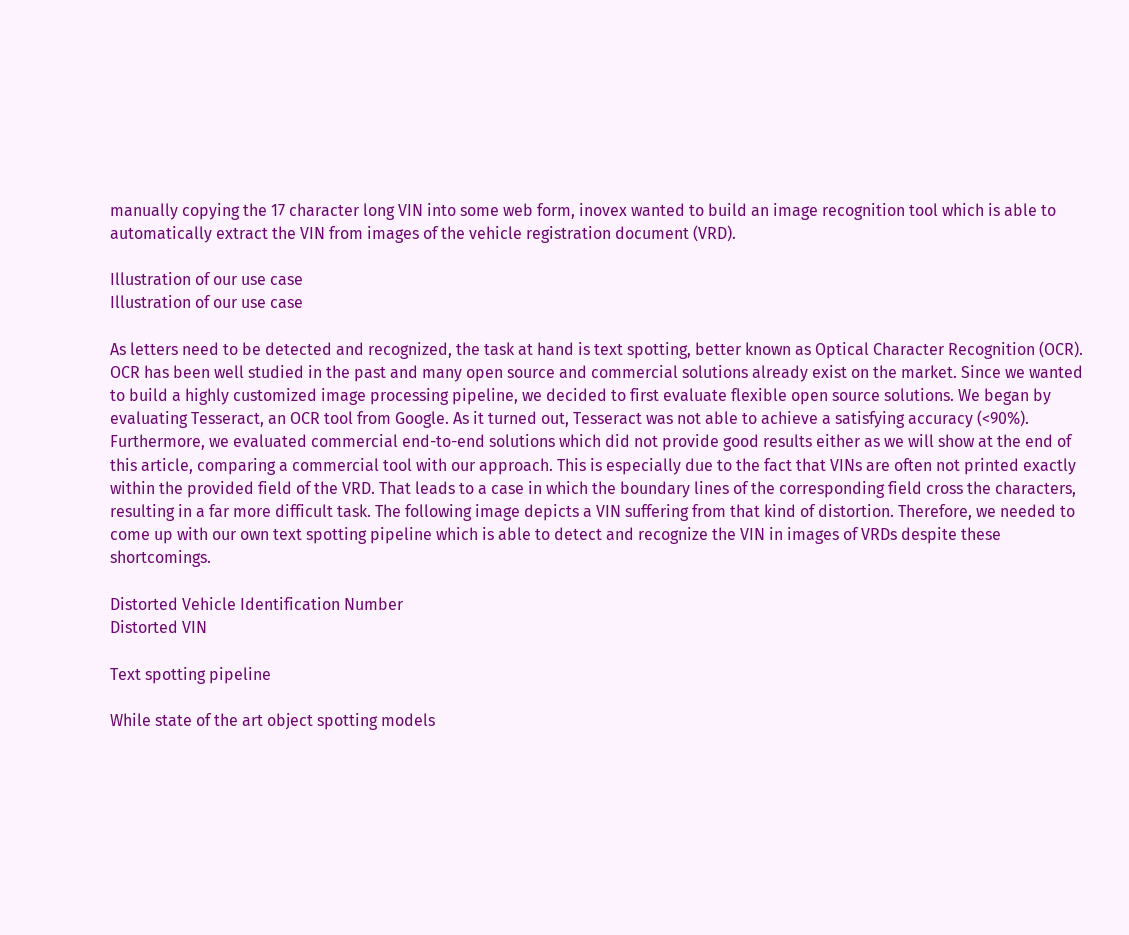manually copying the 17 character long VIN into some web form, inovex wanted to build an image recognition tool which is able to automatically extract the VIN from images of the vehicle registration document (VRD).

Illustration of our use case
Illustration of our use case

As letters need to be detected and recognized, the task at hand is text spotting, better known as Optical Character Recognition (OCR). OCR has been well studied in the past and many open source and commercial solutions already exist on the market. Since we wanted to build a highly customized image processing pipeline, we decided to first evaluate flexible open source solutions. We began by evaluating Tesseract, an OCR tool from Google. As it turned out, Tesseract was not able to achieve a satisfying accuracy (<90%). Furthermore, we evaluated commercial end-to-end solutions which did not provide good results either as we will show at the end of this article, comparing a commercial tool with our approach. This is especially due to the fact that VINs are often not printed exactly within the provided field of the VRD. That leads to a case in which the boundary lines of the corresponding field cross the characters, resulting in a far more difficult task. The following image depicts a VIN suffering from that kind of distortion. Therefore, we needed to come up with our own text spotting pipeline which is able to detect and recognize the VIN in images of VRDs despite these shortcomings.

Distorted Vehicle Identification Number
Distorted VIN

Text spotting pipeline

While state of the art object spotting models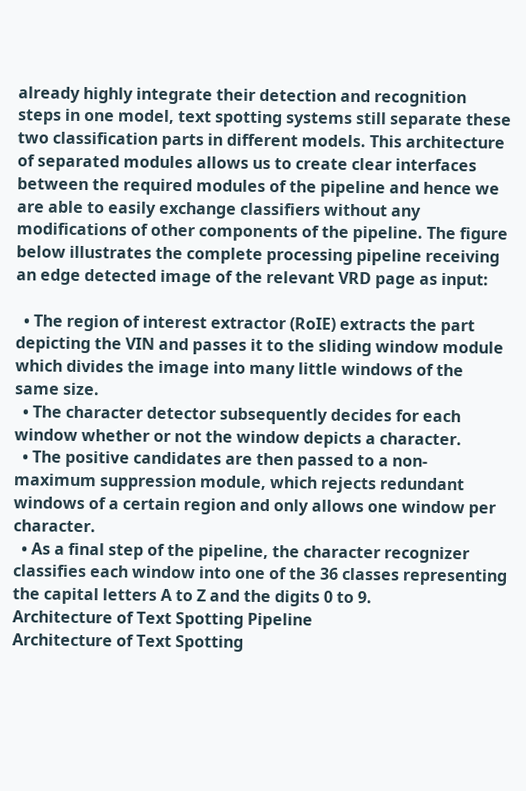already highly integrate their detection and recognition steps in one model, text spotting systems still separate these two classification parts in different models. This architecture of separated modules allows us to create clear interfaces between the required modules of the pipeline and hence we are able to easily exchange classifiers without any modifications of other components of the pipeline. The figure below illustrates the complete processing pipeline receiving an edge detected image of the relevant VRD page as input:

  • The region of interest extractor (RoIE) extracts the part depicting the VIN and passes it to the sliding window module which divides the image into many little windows of the same size.
  • The character detector subsequently decides for each window whether or not the window depicts a character.
  • The positive candidates are then passed to a non-maximum suppression module, which rejects redundant windows of a certain region and only allows one window per character.
  • As a final step of the pipeline, the character recognizer classifies each window into one of the 36 classes representing the capital letters A to Z and the digits 0 to 9.
Architecture of Text Spotting Pipeline
Architecture of Text Spotting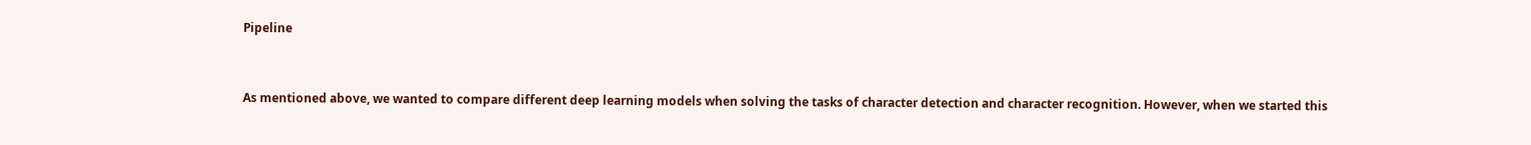Pipeline


As mentioned above, we wanted to compare different deep learning models when solving the tasks of character detection and character recognition. However, when we started this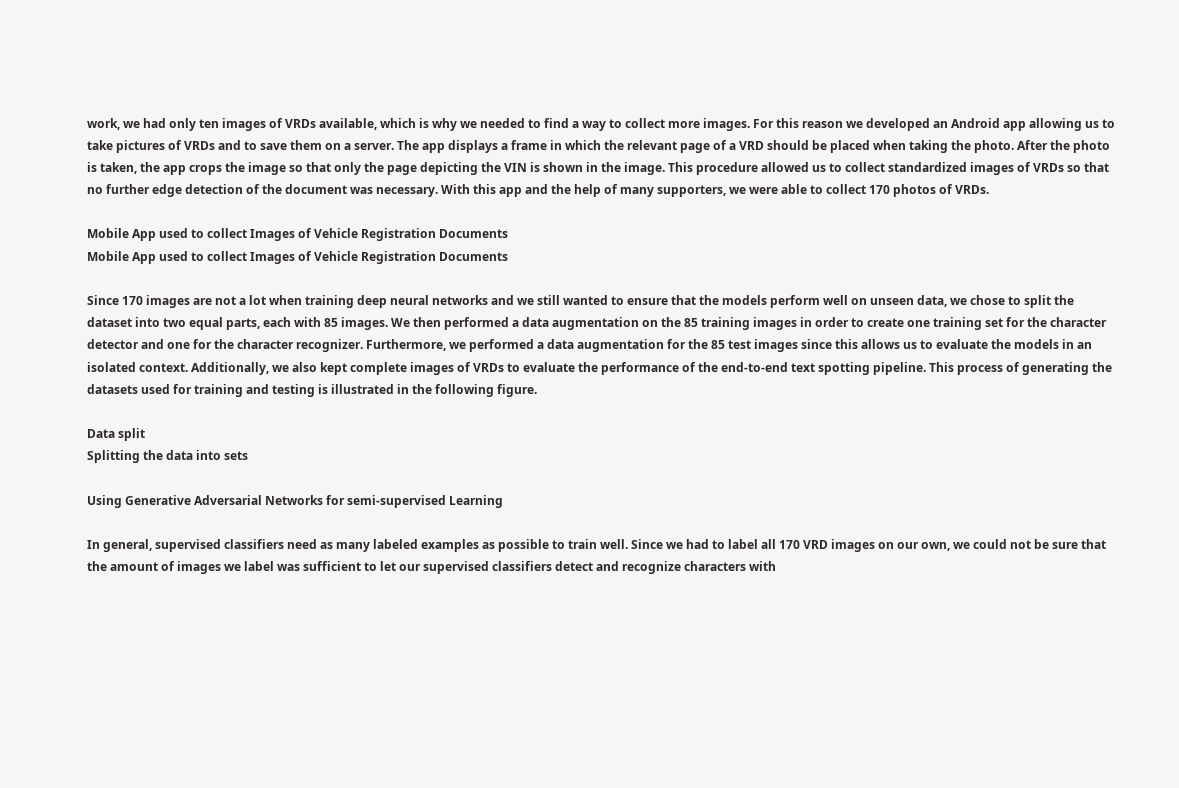work, we had only ten images of VRDs available, which is why we needed to find a way to collect more images. For this reason we developed an Android app allowing us to take pictures of VRDs and to save them on a server. The app displays a frame in which the relevant page of a VRD should be placed when taking the photo. After the photo is taken, the app crops the image so that only the page depicting the VIN is shown in the image. This procedure allowed us to collect standardized images of VRDs so that no further edge detection of the document was necessary. With this app and the help of many supporters, we were able to collect 170 photos of VRDs.

Mobile App used to collect Images of Vehicle Registration Documents
Mobile App used to collect Images of Vehicle Registration Documents

Since 170 images are not a lot when training deep neural networks and we still wanted to ensure that the models perform well on unseen data, we chose to split the dataset into two equal parts, each with 85 images. We then performed a data augmentation on the 85 training images in order to create one training set for the character detector and one for the character recognizer. Furthermore, we performed a data augmentation for the 85 test images since this allows us to evaluate the models in an isolated context. Additionally, we also kept complete images of VRDs to evaluate the performance of the end-to-end text spotting pipeline. This process of generating the datasets used for training and testing is illustrated in the following figure.

Data split
Splitting the data into sets

Using Generative Adversarial Networks for semi-supervised Learning

In general, supervised classifiers need as many labeled examples as possible to train well. Since we had to label all 170 VRD images on our own, we could not be sure that the amount of images we label was sufficient to let our supervised classifiers detect and recognize characters with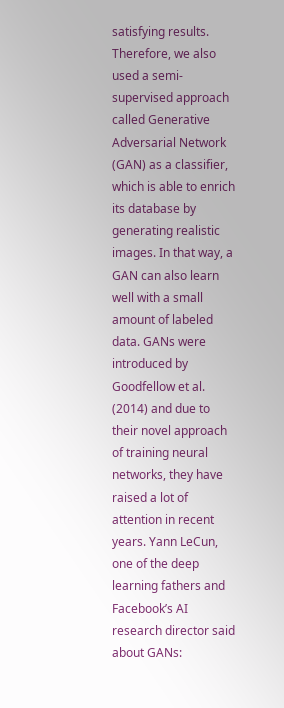satisfying results. Therefore, we also used a semi-supervised approach called Generative Adversarial Network (GAN) as a classifier, which is able to enrich its database by generating realistic images. In that way, a GAN can also learn well with a small amount of labeled data. GANs were introduced by Goodfellow et al. (2014) and due to their novel approach of training neural networks, they have raised a lot of attention in recent years. Yann LeCun, one of the deep learning fathers and Facebook’s AI research director said about GANs: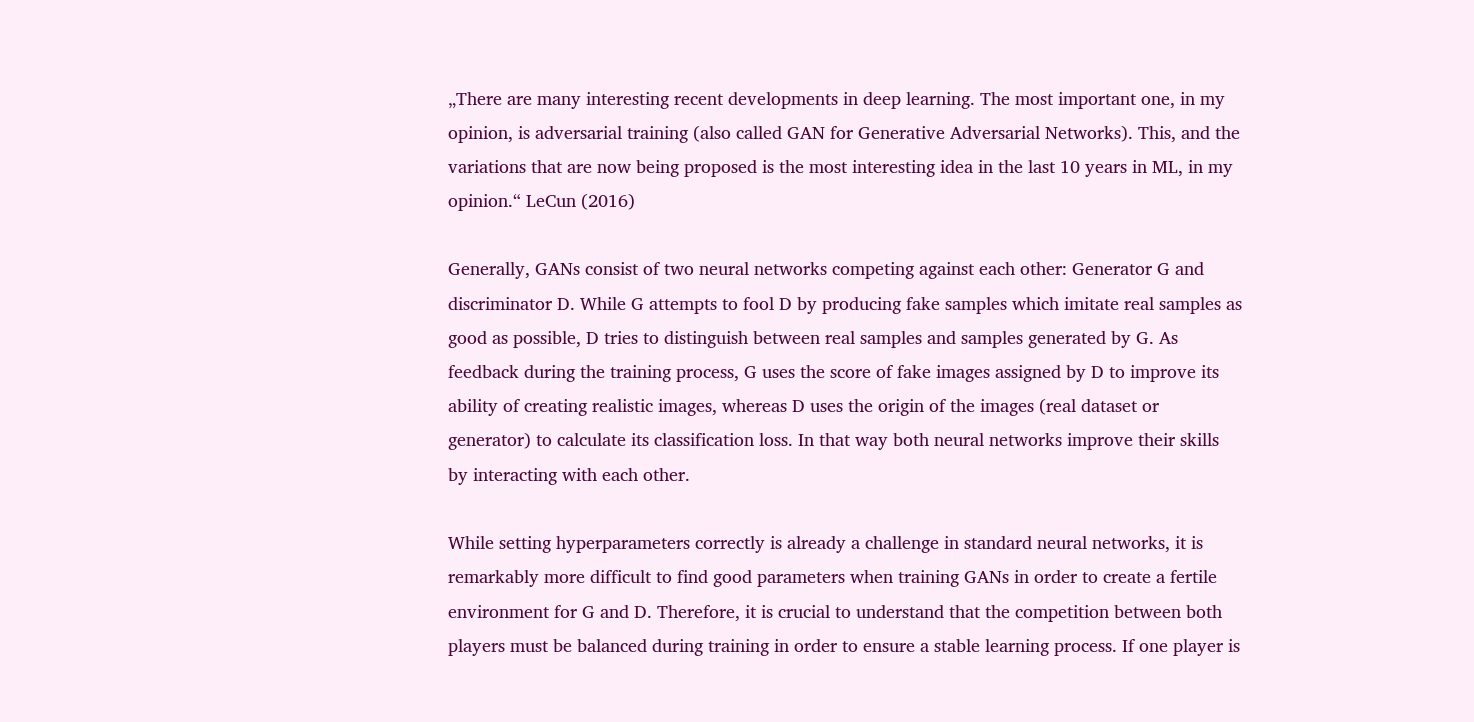„There are many interesting recent developments in deep learning. The most important one, in my opinion, is adversarial training (also called GAN for Generative Adversarial Networks). This, and the variations that are now being proposed is the most interesting idea in the last 10 years in ML, in my opinion.“ LeCun (2016)

Generally, GANs consist of two neural networks competing against each other: Generator G and discriminator D. While G attempts to fool D by producing fake samples which imitate real samples as good as possible, D tries to distinguish between real samples and samples generated by G. As feedback during the training process, G uses the score of fake images assigned by D to improve its ability of creating realistic images, whereas D uses the origin of the images (real dataset or generator) to calculate its classification loss. In that way both neural networks improve their skills by interacting with each other.

While setting hyperparameters correctly is already a challenge in standard neural networks, it is remarkably more difficult to find good parameters when training GANs in order to create a fertile environment for G and D. Therefore, it is crucial to understand that the competition between both players must be balanced during training in order to ensure a stable learning process. If one player is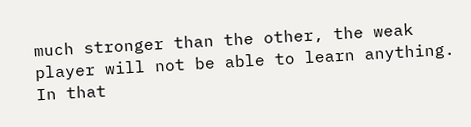much stronger than the other, the weak player will not be able to learn anything. In that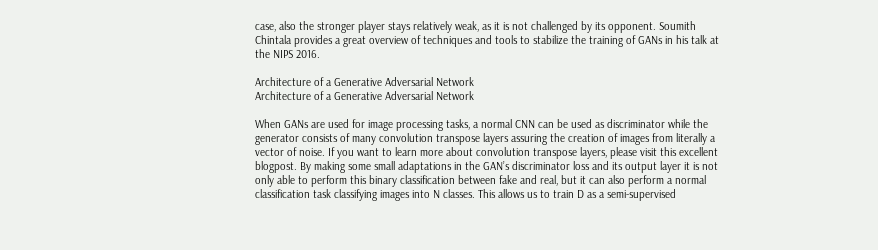case, also the stronger player stays relatively weak, as it is not challenged by its opponent. Soumith Chintala provides a great overview of techniques and tools to stabilize the training of GANs in his talk at the NIPS 2016.

Architecture of a Generative Adversarial Network
Architecture of a Generative Adversarial Network

When GANs are used for image processing tasks, a normal CNN can be used as discriminator while the generator consists of many convolution transpose layers assuring the creation of images from literally a vector of noise. If you want to learn more about convolution transpose layers, please visit this excellent blogpost. By making some small adaptations in the GAN’s discriminator loss and its output layer it is not only able to perform this binary classification between fake and real, but it can also perform a normal classification task classifying images into N classes. This allows us to train D as a semi-supervised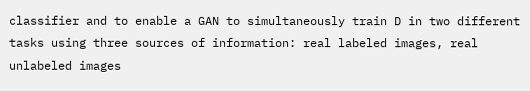classifier and to enable a GAN to simultaneously train D in two different tasks using three sources of information: real labeled images, real unlabeled images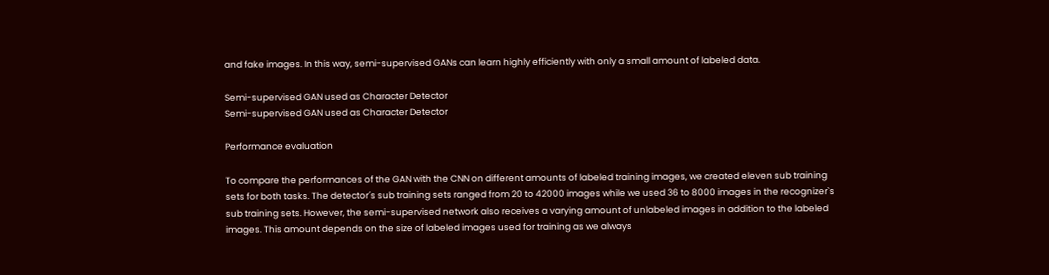and fake images. In this way, semi-supervised GANs can learn highly efficiently with only a small amount of labeled data.

Semi-supervised GAN used as Character Detector
Semi-supervised GAN used as Character Detector

Performance evaluation

To compare the performances of the GAN with the CNN on different amounts of labeled training images, we created eleven sub training sets for both tasks. The detector´s sub training sets ranged from 20 to 42000 images while we used 36 to 8000 images in the recognizer`s sub training sets. However, the semi-supervised network also receives a varying amount of unlabeled images in addition to the labeled images. This amount depends on the size of labeled images used for training as we always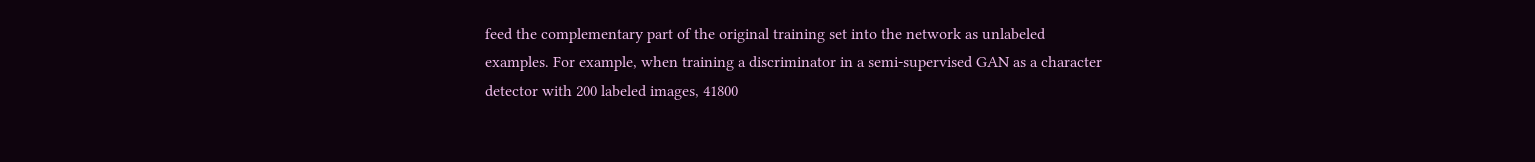feed the complementary part of the original training set into the network as unlabeled examples. For example, when training a discriminator in a semi-supervised GAN as a character detector with 200 labeled images, 41800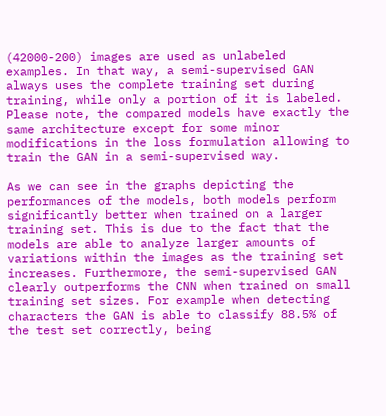(42000-200) images are used as unlabeled examples. In that way, a semi-supervised GAN always uses the complete training set during training, while only a portion of it is labeled. Please note, the compared models have exactly the same architecture except for some minor modifications in the loss formulation allowing to train the GAN in a semi-supervised way.

As we can see in the graphs depicting the performances of the models, both models perform significantly better when trained on a larger training set. This is due to the fact that the models are able to analyze larger amounts of variations within the images as the training set increases. Furthermore, the semi-supervised GAN clearly outperforms the CNN when trained on small training set sizes. For example when detecting characters the GAN is able to classify 88.5% of the test set correctly, being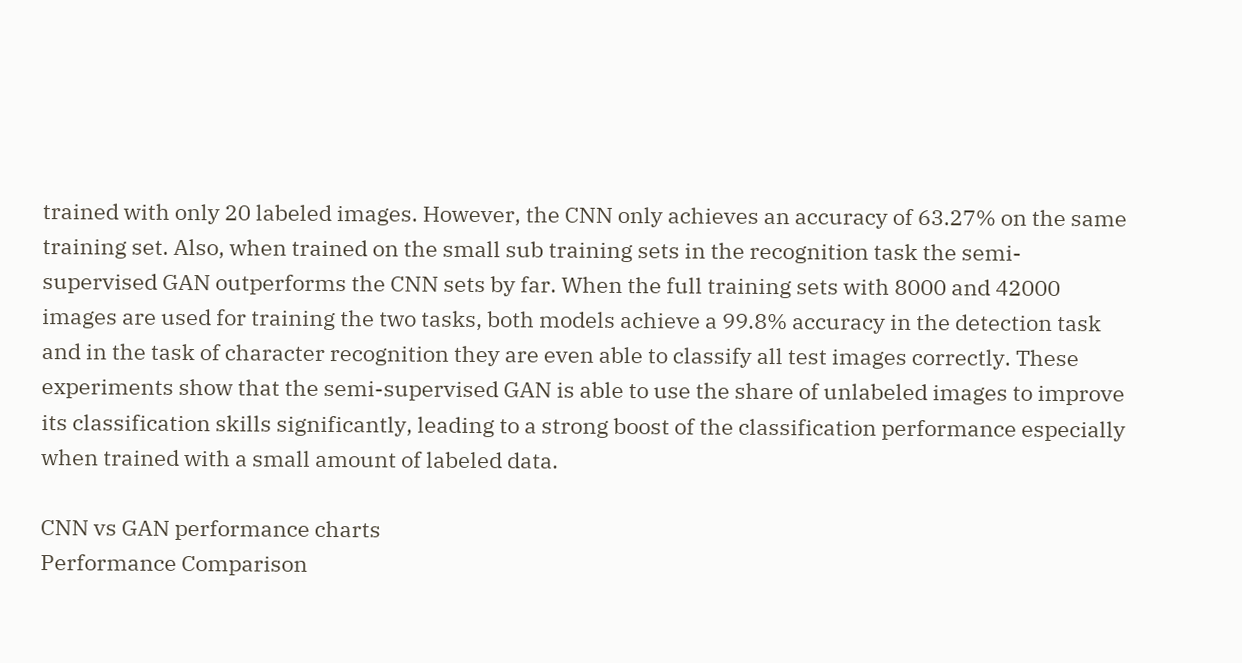trained with only 20 labeled images. However, the CNN only achieves an accuracy of 63.27% on the same training set. Also, when trained on the small sub training sets in the recognition task the semi-supervised GAN outperforms the CNN sets by far. When the full training sets with 8000 and 42000 images are used for training the two tasks, both models achieve a 99.8% accuracy in the detection task and in the task of character recognition they are even able to classify all test images correctly. These experiments show that the semi-supervised GAN is able to use the share of unlabeled images to improve its classification skills significantly, leading to a strong boost of the classification performance especially when trained with a small amount of labeled data.

CNN vs GAN performance charts
Performance Comparison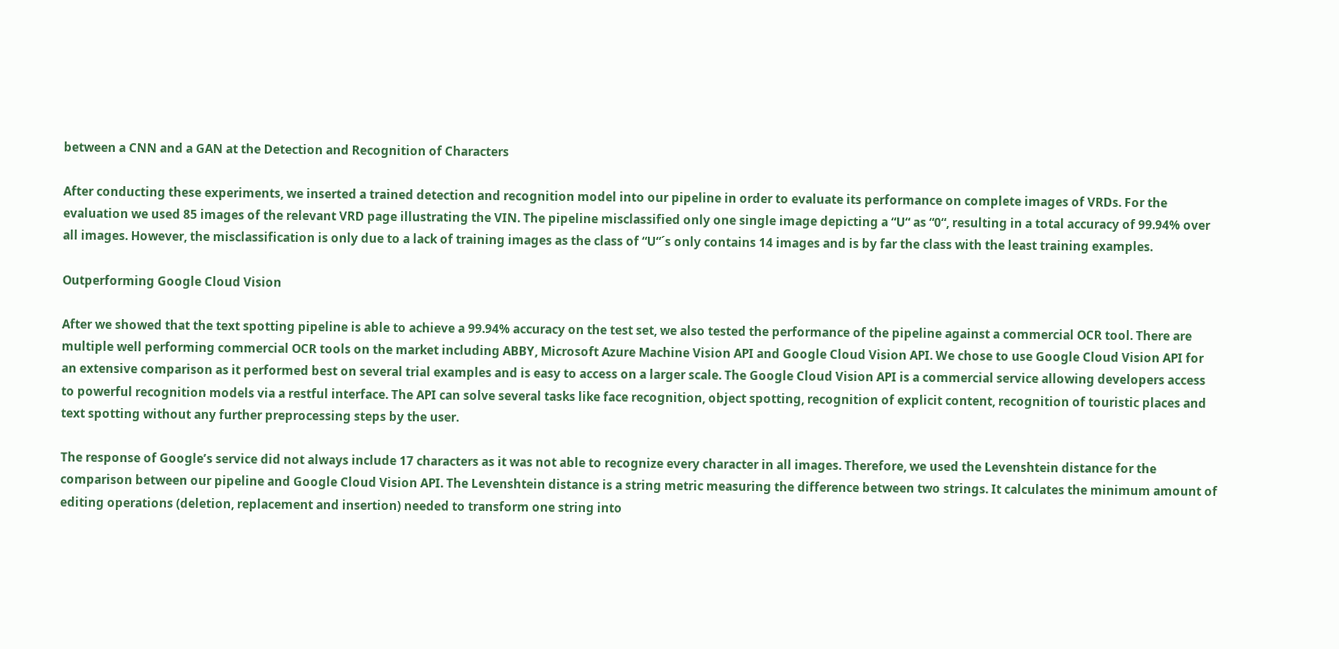between a CNN and a GAN at the Detection and Recognition of Characters

After conducting these experiments, we inserted a trained detection and recognition model into our pipeline in order to evaluate its performance on complete images of VRDs. For the evaluation we used 85 images of the relevant VRD page illustrating the VIN. The pipeline misclassified only one single image depicting a “U“ as “0“, resulting in a total accuracy of 99.94% over all images. However, the misclassification is only due to a lack of training images as the class of “U“´s only contains 14 images and is by far the class with the least training examples.

Outperforming Google Cloud Vision

After we showed that the text spotting pipeline is able to achieve a 99.94% accuracy on the test set, we also tested the performance of the pipeline against a commercial OCR tool. There are multiple well performing commercial OCR tools on the market including ABBY, Microsoft Azure Machine Vision API and Google Cloud Vision API. We chose to use Google Cloud Vision API for an extensive comparison as it performed best on several trial examples and is easy to access on a larger scale. The Google Cloud Vision API is a commercial service allowing developers access to powerful recognition models via a restful interface. The API can solve several tasks like face recognition, object spotting, recognition of explicit content, recognition of touristic places and text spotting without any further preprocessing steps by the user.

The response of Google’s service did not always include 17 characters as it was not able to recognize every character in all images. Therefore, we used the Levenshtein distance for the comparison between our pipeline and Google Cloud Vision API. The Levenshtein distance is a string metric measuring the difference between two strings. It calculates the minimum amount of editing operations (deletion, replacement and insertion) needed to transform one string into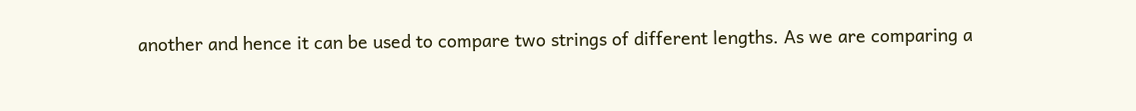another and hence it can be used to compare two strings of different lengths. As we are comparing a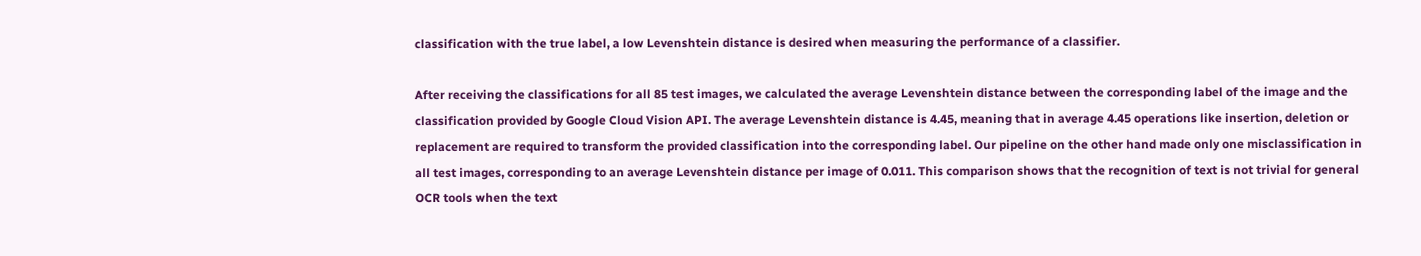classification with the true label, a low Levenshtein distance is desired when measuring the performance of a classifier.

After receiving the classifications for all 85 test images, we calculated the average Levenshtein distance between the corresponding label of the image and the classification provided by Google Cloud Vision API. The average Levenshtein distance is 4.45, meaning that in average 4.45 operations like insertion, deletion or replacement are required to transform the provided classification into the corresponding label. Our pipeline on the other hand made only one misclassification in all test images, corresponding to an average Levenshtein distance per image of 0.011. This comparison shows that the recognition of text is not trivial for general OCR tools when the text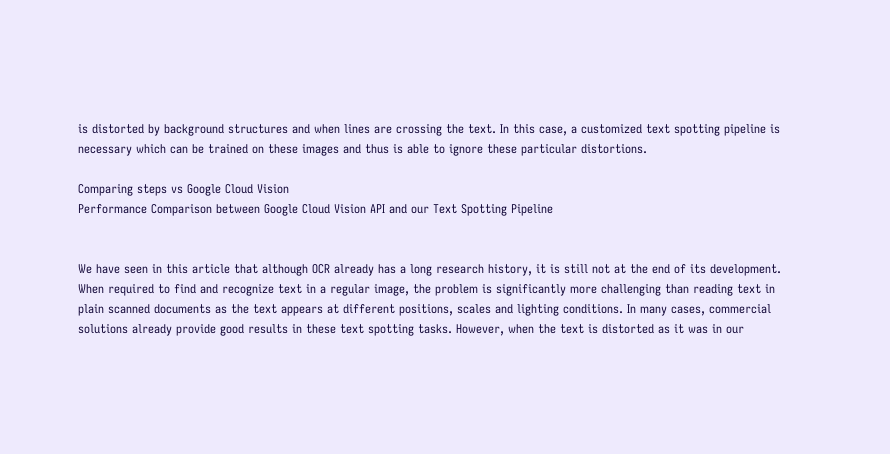is distorted by background structures and when lines are crossing the text. In this case, a customized text spotting pipeline is necessary which can be trained on these images and thus is able to ignore these particular distortions.

Comparing steps vs Google Cloud Vision
Performance Comparison between Google Cloud Vision API and our Text Spotting Pipeline


We have seen in this article that although OCR already has a long research history, it is still not at the end of its development. When required to find and recognize text in a regular image, the problem is significantly more challenging than reading text in plain scanned documents as the text appears at different positions, scales and lighting conditions. In many cases, commercial solutions already provide good results in these text spotting tasks. However, when the text is distorted as it was in our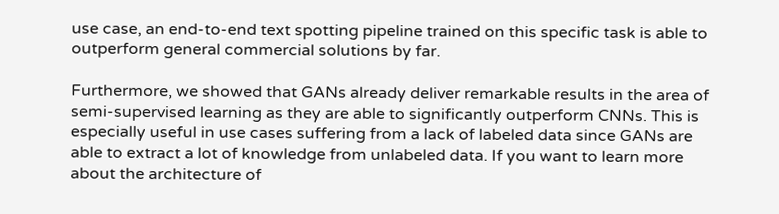use case, an end-to-end text spotting pipeline trained on this specific task is able to outperform general commercial solutions by far.

Furthermore, we showed that GANs already deliver remarkable results in the area of semi-supervised learning as they are able to significantly outperform CNNs. This is especially useful in use cases suffering from a lack of labeled data since GANs are able to extract a lot of knowledge from unlabeled data. If you want to learn more about the architecture of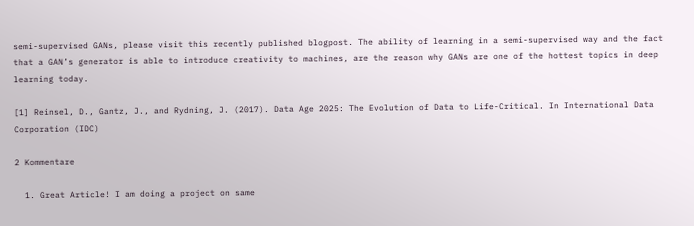semi-supervised GANs, please visit this recently published blogpost. The ability of learning in a semi-supervised way and the fact that a GAN’s generator is able to introduce creativity to machines, are the reason why GANs are one of the hottest topics in deep learning today.

[1] Reinsel, D., Gantz, J., and Rydning, J. (2017). Data Age 2025: The Evolution of Data to Life-Critical. In International Data Corporation (IDC)

2 Kommentare

  1. Great Article! I am doing a project on same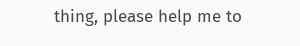thing, please help me to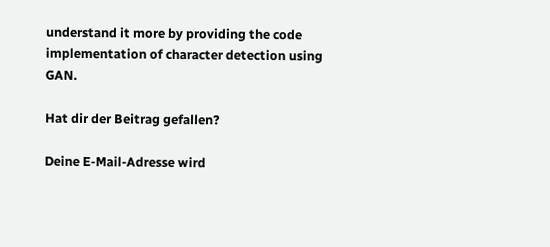understand it more by providing the code implementation of character detection using GAN.

Hat dir der Beitrag gefallen?

Deine E-Mail-Adresse wird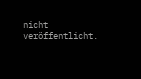nicht veröffentlicht.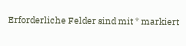Erforderliche Felder sind mit * markiert